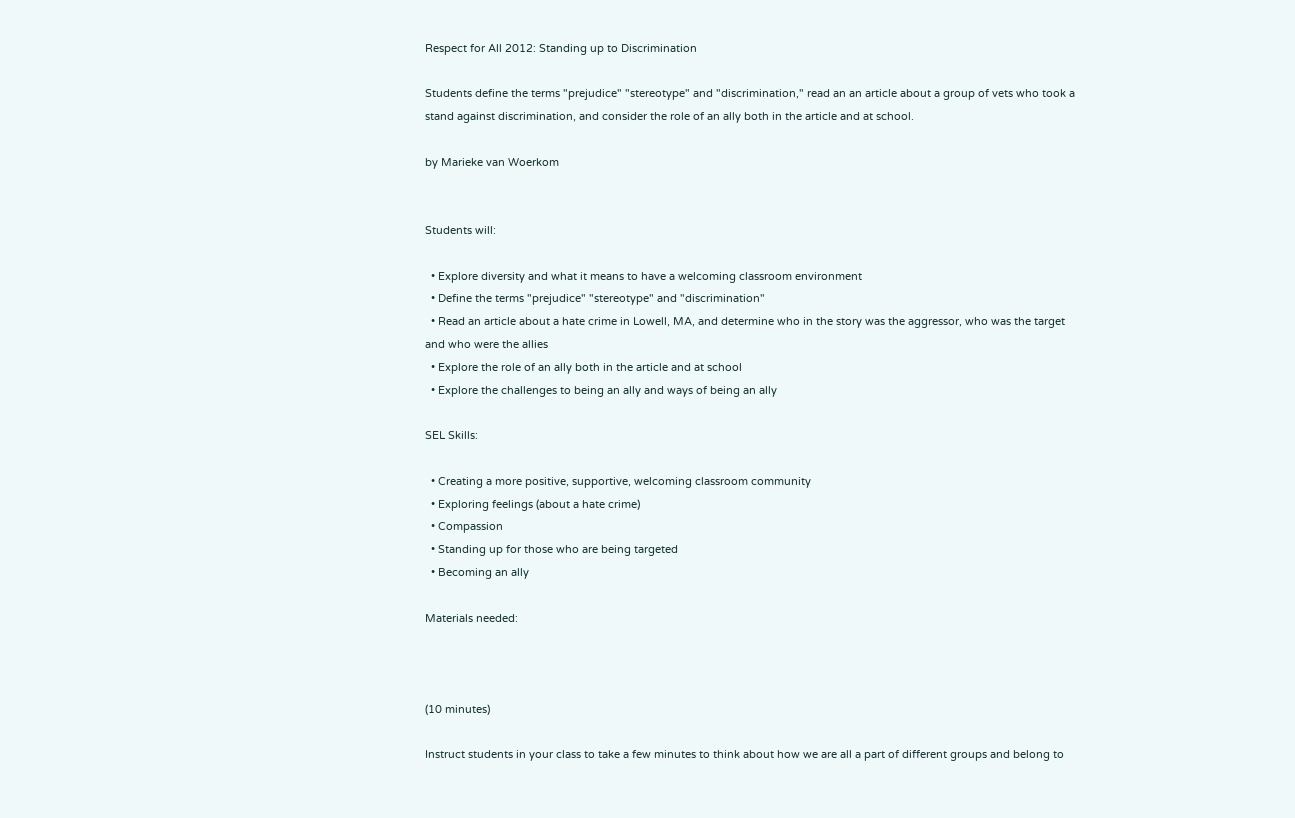Respect for All 2012: Standing up to Discrimination

Students define the terms "prejudice" "stereotype" and "discrimination," read an an article about a group of vets who took a stand against discrimination, and consider the role of an ally both in the article and at school.

by Marieke van Woerkom


Students will:

  • Explore diversity and what it means to have a welcoming classroom environment
  • Define the terms "prejudice" "stereotype" and "discrimination"
  • Read an article about a hate crime in Lowell, MA, and determine who in the story was the aggressor, who was the target and who were the allies
  • Explore the role of an ally both in the article and at school
  • Explore the challenges to being an ally and ways of being an ally

SEL Skills:

  • Creating a more positive, supportive, welcoming classroom community
  • Exploring feelings (about a hate crime)
  • Compassion
  • Standing up for those who are being targeted
  • Becoming an ally

Materials needed:



(10 minutes)

Instruct students in your class to take a few minutes to think about how we are all a part of different groups and belong to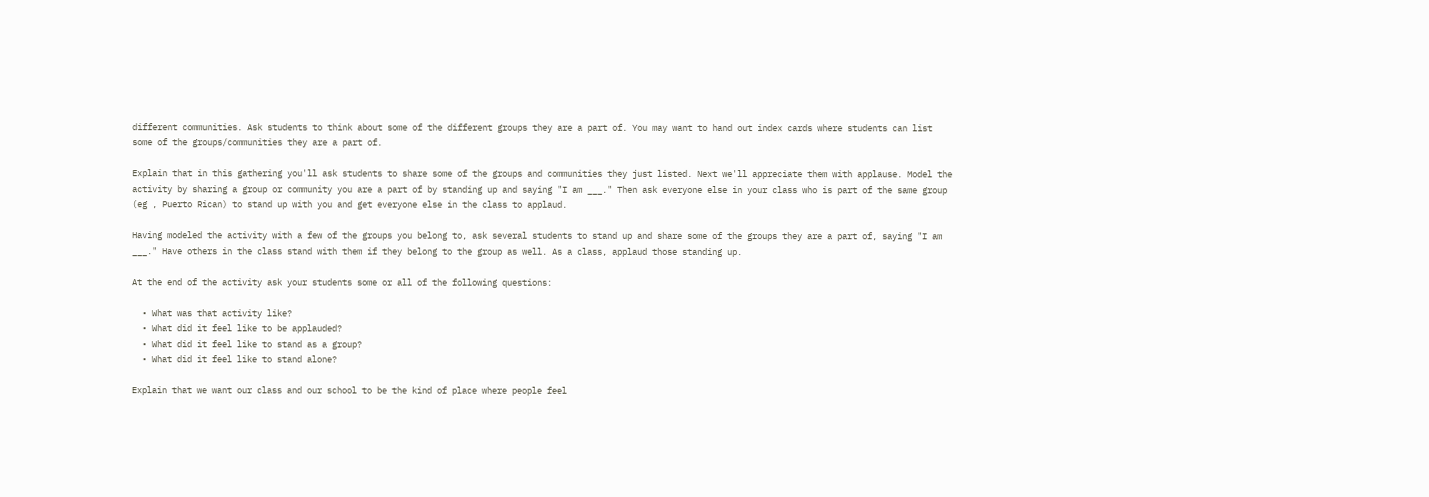different communities. Ask students to think about some of the different groups they are a part of. You may want to hand out index cards where students can list some of the groups/communities they are a part of.

Explain that in this gathering you'll ask students to share some of the groups and communities they just listed. Next we'll appreciate them with applause. Model the activity by sharing a group or community you are a part of by standing up and saying "I am ___." Then ask everyone else in your class who is part of the same group (eg , Puerto Rican) to stand up with you and get everyone else in the class to applaud.

Having modeled the activity with a few of the groups you belong to, ask several students to stand up and share some of the groups they are a part of, saying "I am ___." Have others in the class stand with them if they belong to the group as well. As a class, applaud those standing up.

At the end of the activity ask your students some or all of the following questions:

  • What was that activity like?
  • What did it feel like to be applauded?
  • What did it feel like to stand as a group?
  • What did it feel like to stand alone?

Explain that we want our class and our school to be the kind of place where people feel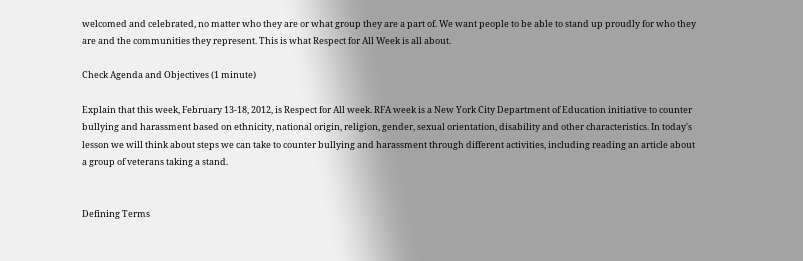welcomed and celebrated, no matter who they are or what group they are a part of. We want people to be able to stand up proudly for who they are and the communities they represent. This is what Respect for All Week is all about.

Check Agenda and Objectives (1 minute)

Explain that this week, February 13-18, 2012, is Respect for All week. RFA week is a New York City Department of Education initiative to counter bullying and harassment based on ethnicity, national origin, religion, gender, sexual orientation, disability and other characteristics. In today's lesson we will think about steps we can take to counter bullying and harassment through different activities, including reading an article about a group of veterans taking a stand.


Defining Terms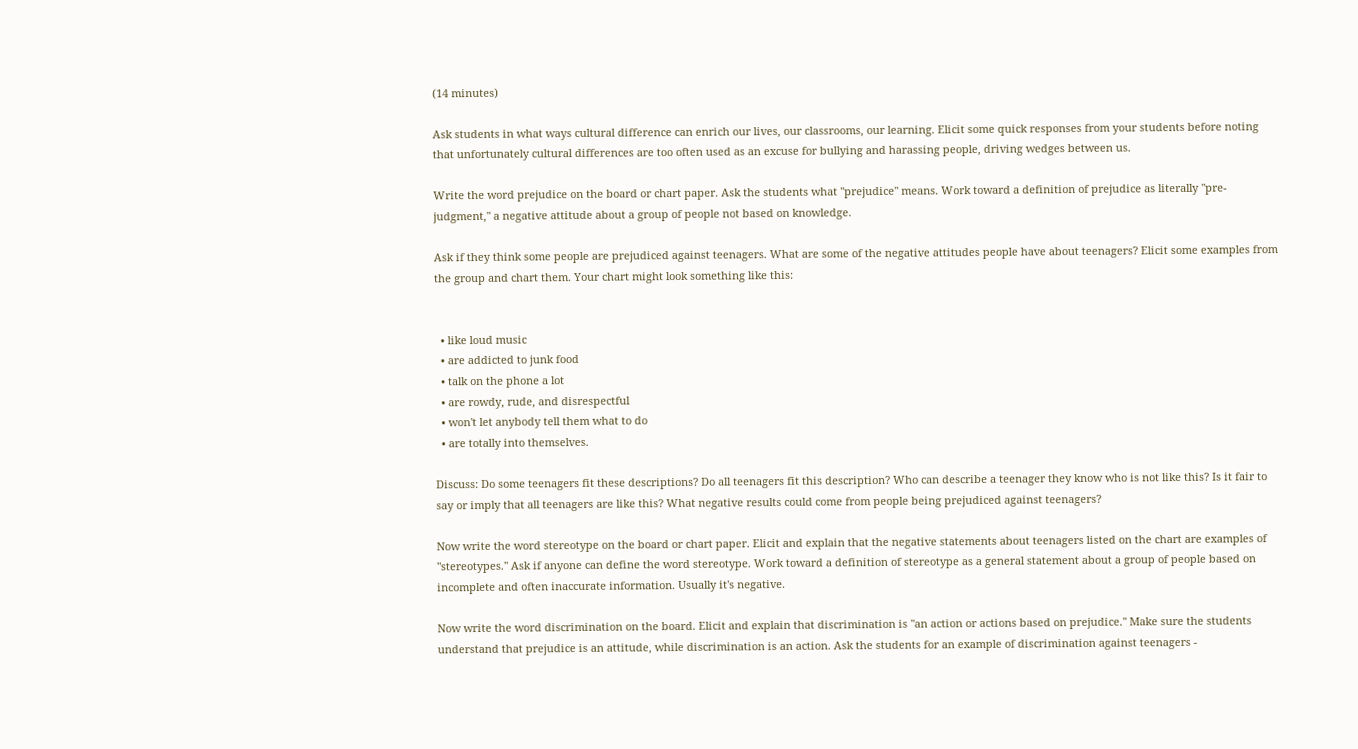(14 minutes)

Ask students in what ways cultural difference can enrich our lives, our classrooms, our learning. Elicit some quick responses from your students before noting that unfortunately cultural differences are too often used as an excuse for bullying and harassing people, driving wedges between us.

Write the word prejudice on the board or chart paper. Ask the students what "prejudice" means. Work toward a definition of prejudice as literally "pre-judgment," a negative attitude about a group of people not based on knowledge.

Ask if they think some people are prejudiced against teenagers. What are some of the negative attitudes people have about teenagers? Elicit some examples from the group and chart them. Your chart might look something like this:


  • like loud music
  • are addicted to junk food
  • talk on the phone a lot
  • are rowdy, rude, and disrespectful
  • won't let anybody tell them what to do
  • are totally into themselves.

Discuss: Do some teenagers fit these descriptions? Do all teenagers fit this description? Who can describe a teenager they know who is not like this? Is it fair to say or imply that all teenagers are like this? What negative results could come from people being prejudiced against teenagers?

Now write the word stereotype on the board or chart paper. Elicit and explain that the negative statements about teenagers listed on the chart are examples of "stereotypes." Ask if anyone can define the word stereotype. Work toward a definition of stereotype as a general statement about a group of people based on incomplete and often inaccurate information. Usually it's negative.

Now write the word discrimination on the board. Elicit and explain that discrimination is "an action or actions based on prejudice." Make sure the students understand that prejudice is an attitude, while discrimination is an action. Ask the students for an example of discrimination against teenagers -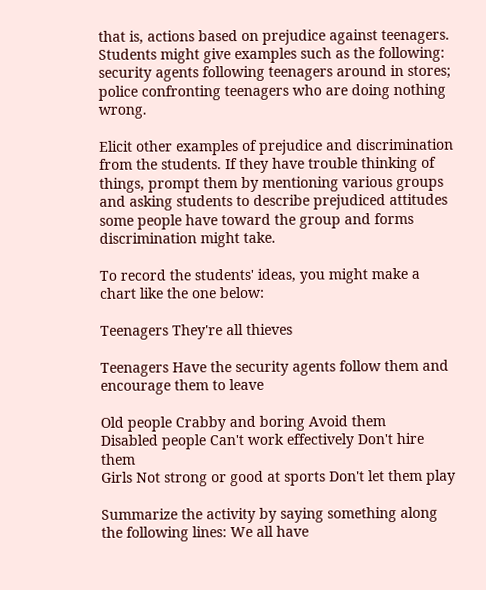that is, actions based on prejudice against teenagers. Students might give examples such as the following: security agents following teenagers around in stores; police confronting teenagers who are doing nothing wrong.

Elicit other examples of prejudice and discrimination from the students. If they have trouble thinking of things, prompt them by mentioning various groups and asking students to describe prejudiced attitudes some people have toward the group and forms discrimination might take.

To record the students' ideas, you might make a chart like the one below:

Teenagers They're all thieves

Teenagers Have the security agents follow them and encourage them to leave

Old people Crabby and boring Avoid them
Disabled people Can't work effectively Don't hire them
Girls Not strong or good at sports Don't let them play

Summarize the activity by saying something along the following lines: We all have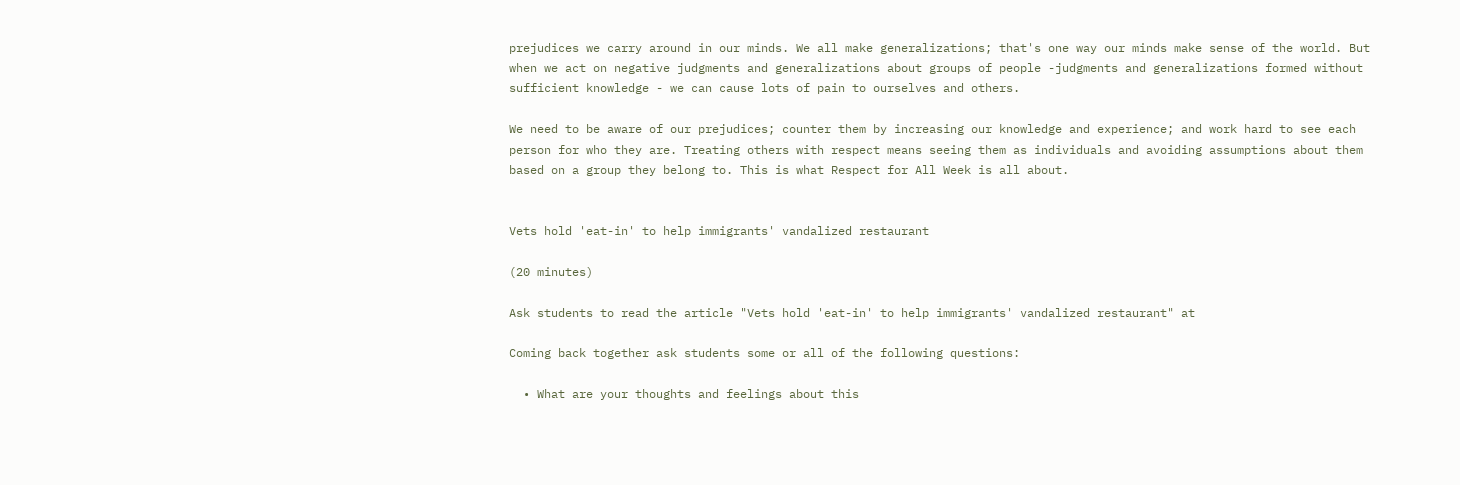prejudices we carry around in our minds. We all make generalizations; that's one way our minds make sense of the world. But when we act on negative judgments and generalizations about groups of people -judgments and generalizations formed without sufficient knowledge - we can cause lots of pain to ourselves and others.

We need to be aware of our prejudices; counter them by increasing our knowledge and experience; and work hard to see each person for who they are. Treating others with respect means seeing them as individuals and avoiding assumptions about them based on a group they belong to. This is what Respect for All Week is all about.


Vets hold 'eat-in' to help immigrants' vandalized restaurant

(20 minutes)

Ask students to read the article "Vets hold 'eat-in' to help immigrants' vandalized restaurant" at

Coming back together ask students some or all of the following questions:

  • What are your thoughts and feelings about this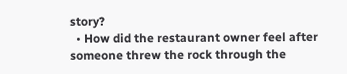story?
  • How did the restaurant owner feel after someone threw the rock through the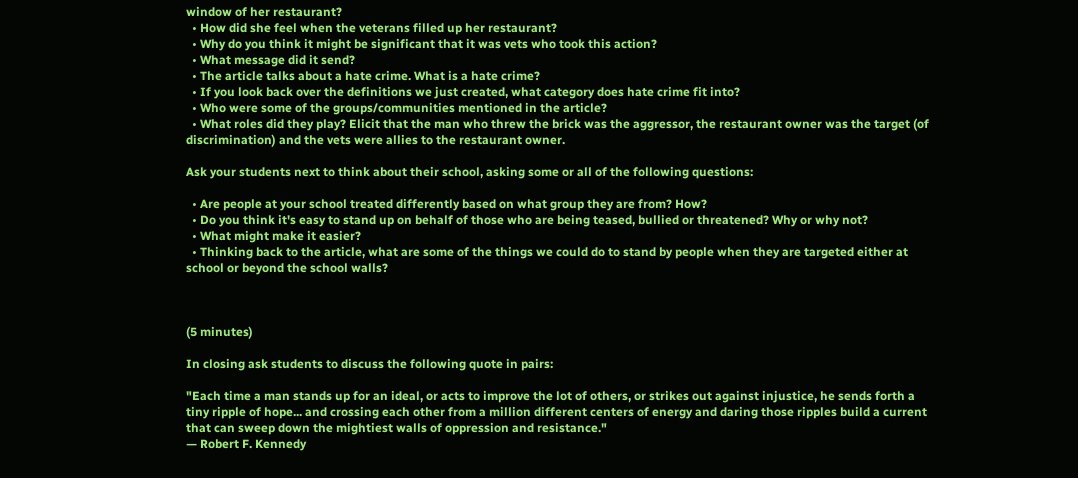window of her restaurant?
  • How did she feel when the veterans filled up her restaurant?
  • Why do you think it might be significant that it was vets who took this action?
  • What message did it send?
  • The article talks about a hate crime. What is a hate crime?
  • If you look back over the definitions we just created, what category does hate crime fit into?
  • Who were some of the groups/communities mentioned in the article?
  • What roles did they play? Elicit that the man who threw the brick was the aggressor, the restaurant owner was the target (of discrimination) and the vets were allies to the restaurant owner.

Ask your students next to think about their school, asking some or all of the following questions:

  • Are people at your school treated differently based on what group they are from? How?
  • Do you think it's easy to stand up on behalf of those who are being teased, bullied or threatened? Why or why not?
  • What might make it easier?
  • Thinking back to the article, what are some of the things we could do to stand by people when they are targeted either at school or beyond the school walls?



(5 minutes)

In closing ask students to discuss the following quote in pairs:

"Each time a man stands up for an ideal, or acts to improve the lot of others, or strikes out against injustice, he sends forth a tiny ripple of hope... and crossing each other from a million different centers of energy and daring those ripples build a current that can sweep down the mightiest walls of oppression and resistance."
— Robert F. Kennedy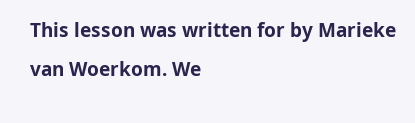This lesson was written for by Marieke van Woerkom. We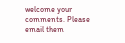welcome your comments. Please email them